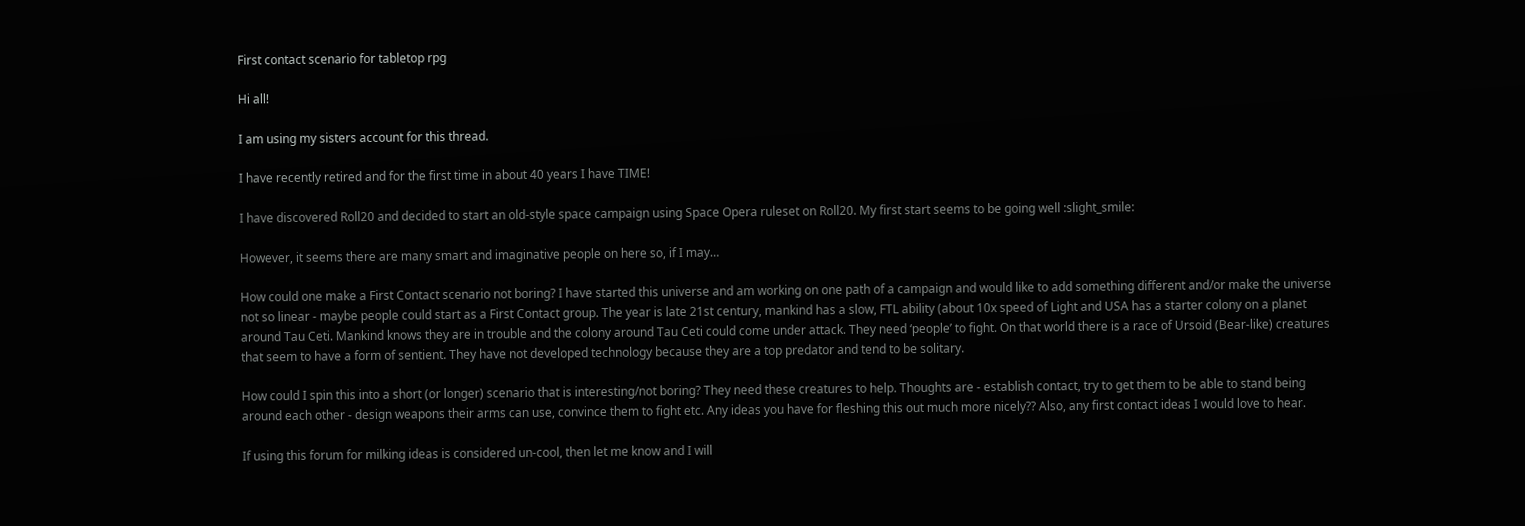First contact scenario for tabletop rpg

Hi all!

I am using my sisters account for this thread.

I have recently retired and for the first time in about 40 years I have TIME!

I have discovered Roll20 and decided to start an old-style space campaign using Space Opera ruleset on Roll20. My first start seems to be going well :slight_smile:

However, it seems there are many smart and imaginative people on here so, if I may…

How could one make a First Contact scenario not boring? I have started this universe and am working on one path of a campaign and would like to add something different and/or make the universe not so linear - maybe people could start as a First Contact group. The year is late 21st century, mankind has a slow, FTL ability (about 10x speed of Light and USA has a starter colony on a planet around Tau Ceti. Mankind knows they are in trouble and the colony around Tau Ceti could come under attack. They need ‘people’ to fight. On that world there is a race of Ursoid (Bear-like) creatures that seem to have a form of sentient. They have not developed technology because they are a top predator and tend to be solitary.

How could I spin this into a short (or longer) scenario that is interesting/not boring? They need these creatures to help. Thoughts are - establish contact, try to get them to be able to stand being around each other - design weapons their arms can use, convince them to fight etc. Any ideas you have for fleshing this out much more nicely?? Also, any first contact ideas I would love to hear.

If using this forum for milking ideas is considered un-cool, then let me know and I will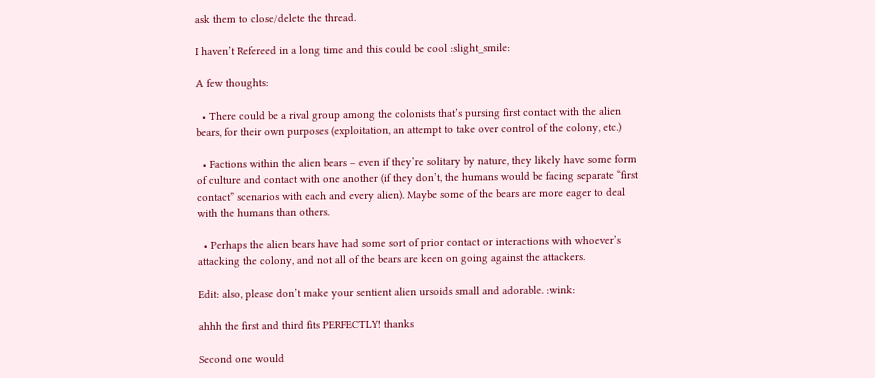ask them to close/delete the thread.

I haven’t Refereed in a long time and this could be cool :slight_smile:

A few thoughts:

  • There could be a rival group among the colonists that’s pursing first contact with the alien bears, for their own purposes (exploitation, an attempt to take over control of the colony, etc.)

  • Factions within the alien bears – even if they’re solitary by nature, they likely have some form of culture and contact with one another (if they don’t, the humans would be facing separate “first contact” scenarios with each and every alien). Maybe some of the bears are more eager to deal with the humans than others.

  • Perhaps the alien bears have had some sort of prior contact or interactions with whoever’s attacking the colony, and not all of the bears are keen on going against the attackers.

Edit: also, please don’t make your sentient alien ursoids small and adorable. :wink:

ahhh the first and third fits PERFECTLY! thanks

Second one would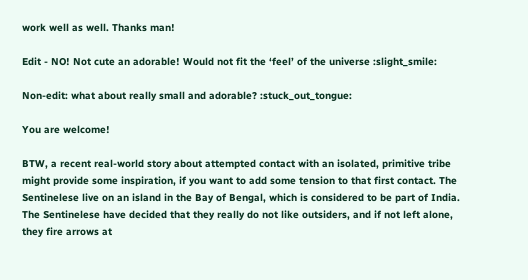work well as well. Thanks man!

Edit - NO! Not cute an adorable! Would not fit the ‘feel’ of the universe :slight_smile:

Non-edit: what about really small and adorable? :stuck_out_tongue:

You are welcome!

BTW, a recent real-world story about attempted contact with an isolated, primitive tribe might provide some inspiration, if you want to add some tension to that first contact. The Sentinelese live on an island in the Bay of Bengal, which is considered to be part of India. The Sentinelese have decided that they really do not like outsiders, and if not left alone, they fire arrows at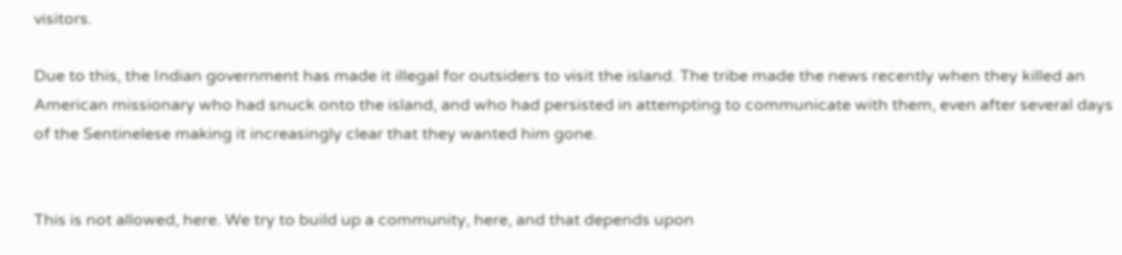visitors.

Due to this, the Indian government has made it illegal for outsiders to visit the island. The tribe made the news recently when they killed an American missionary who had snuck onto the island, and who had persisted in attempting to communicate with them, even after several days of the Sentinelese making it increasingly clear that they wanted him gone.


This is not allowed, here. We try to build up a community, here, and that depends upon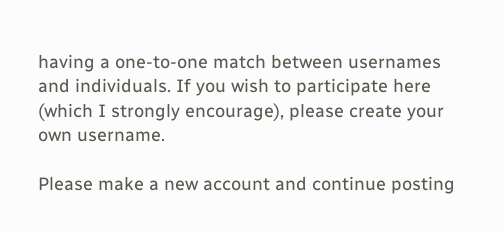having a one-to-one match between usernames and individuals. If you wish to participate here (which I strongly encourage), please create your own username.

Please make a new account and continue posting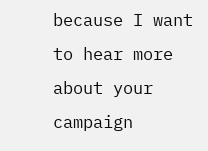because I want to hear more about your campaign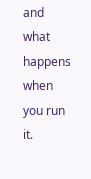and what happens when you run it.